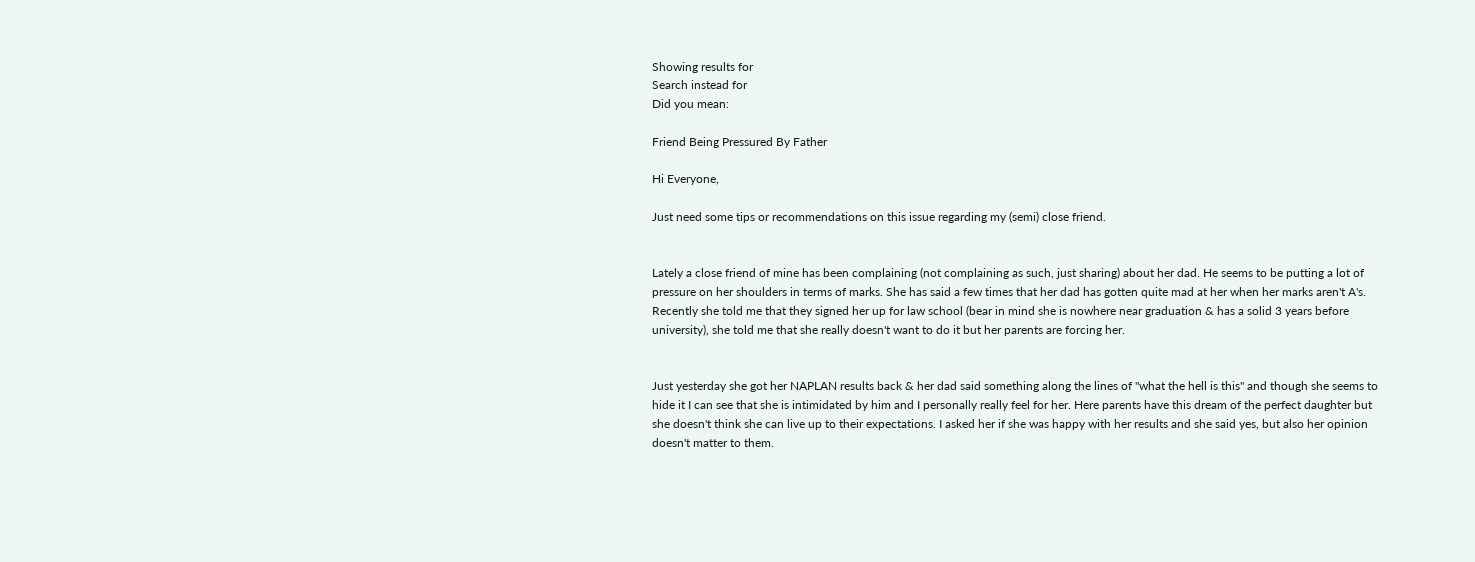Showing results for
Search instead for
Did you mean:

Friend Being Pressured By Father

Hi Everyone,

Just need some tips or recommendations on this issue regarding my (semi) close friend.


Lately a close friend of mine has been complaining (not complaining as such, just sharing) about her dad. He seems to be putting a lot of pressure on her shoulders in terms of marks. She has said a few times that her dad has gotten quite mad at her when her marks aren't A's. Recently she told me that they signed her up for law school (bear in mind she is nowhere near graduation & has a solid 3 years before university), she told me that she really doesn't want to do it but her parents are forcing her.


Just yesterday she got her NAPLAN results back & her dad said something along the lines of "what the hell is this" and though she seems to hide it I can see that she is intimidated by him and I personally really feel for her. Here parents have this dream of the perfect daughter but she doesn't think she can live up to their expectations. I asked her if she was happy with her results and she said yes, but also her opinion doesn't matter to them.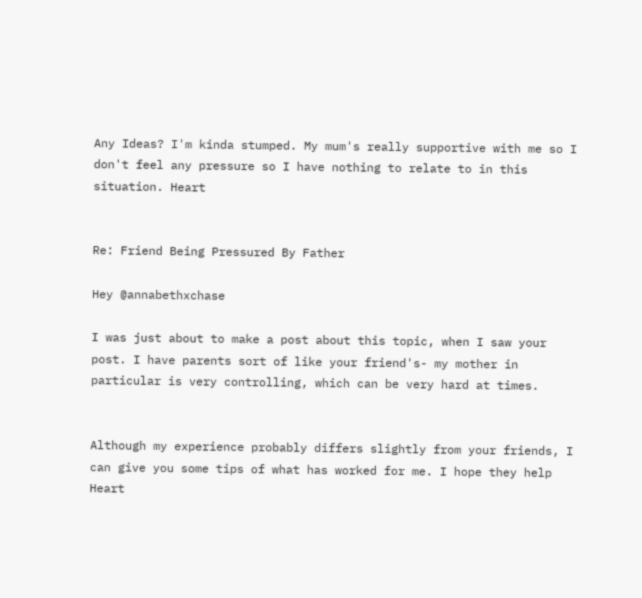Any Ideas? I'm kinda stumped. My mum's really supportive with me so I don't feel any pressure so I have nothing to relate to in this situation. Heart


Re: Friend Being Pressured By Father

Hey @annabethxchase

I was just about to make a post about this topic, when I saw your post. I have parents sort of like your friend's- my mother in particular is very controlling, which can be very hard at times.


Although my experience probably differs slightly from your friends, I can give you some tips of what has worked for me. I hope they help Heart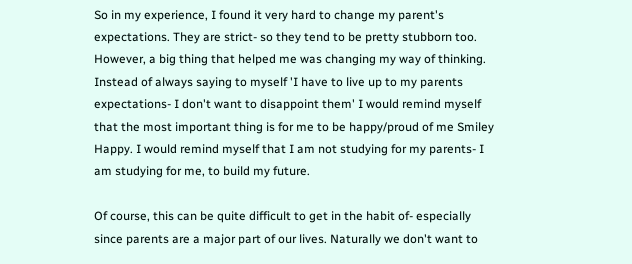So in my experience, I found it very hard to change my parent's expectations. They are strict- so they tend to be pretty stubborn too. However, a big thing that helped me was changing my way of thinking. Instead of always saying to myself 'I have to live up to my parents expectations- I don't want to disappoint them' I would remind myself that the most important thing is for me to be happy/proud of me Smiley Happy. I would remind myself that I am not studying for my parents- I am studying for me, to build my future.

Of course, this can be quite difficult to get in the habit of- especially since parents are a major part of our lives. Naturally we don't want to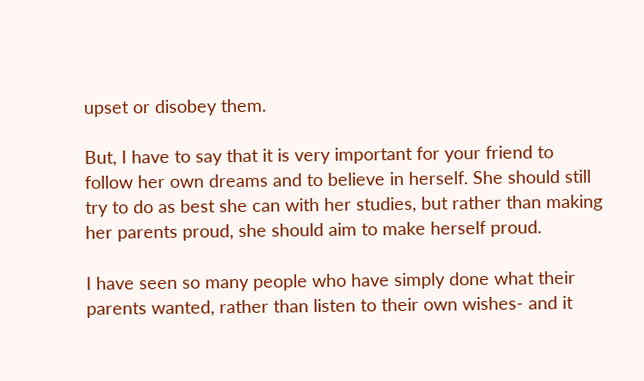upset or disobey them.

But, I have to say that it is very important for your friend to follow her own dreams and to believe in herself. She should still try to do as best she can with her studies, but rather than making her parents proud, she should aim to make herself proud.

I have seen so many people who have simply done what their parents wanted, rather than listen to their own wishes- and it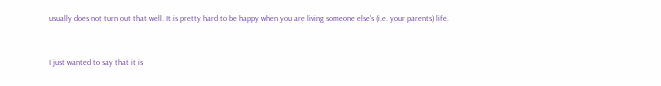usually does not turn out that well. It is pretty hard to be happy when you are living someone else's (i.e. your parents) life.


I just wanted to say that it is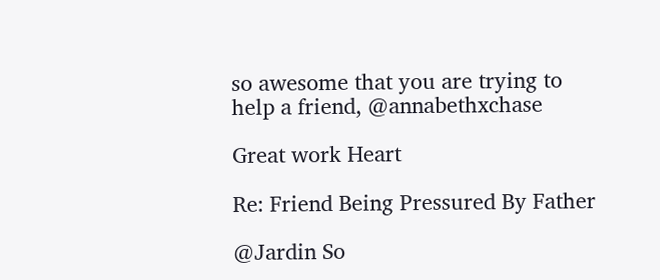so awesome that you are trying to help a friend, @annabethxchase

Great work Heart

Re: Friend Being Pressured By Father

@Jardin So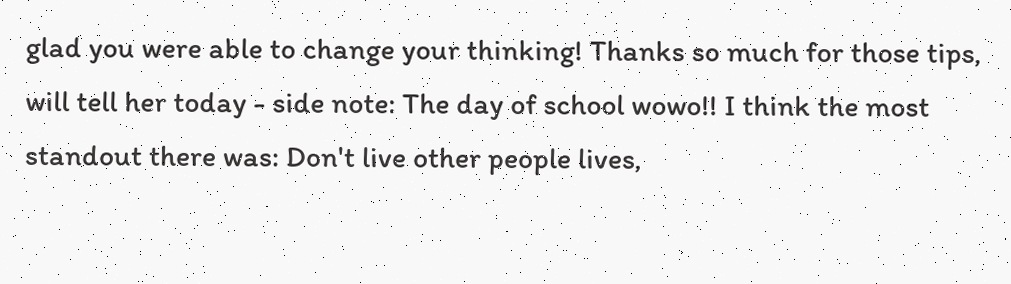glad you were able to change your thinking! Thanks so much for those tips, will tell her today - side note: The day of school wowo!! I think the most standout there was: Don't live other people lives,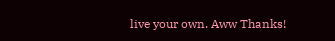live your own. Aww Thanks!